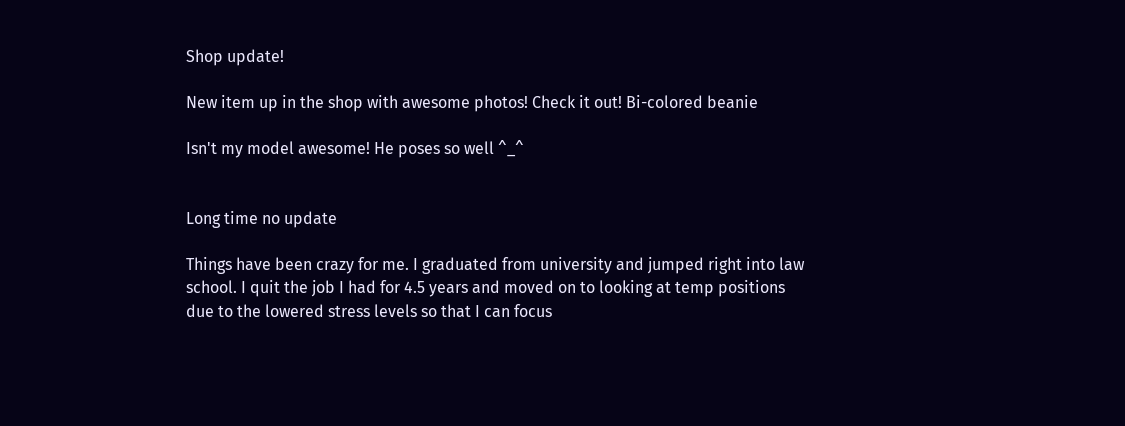Shop update!

New item up in the shop with awesome photos! Check it out! Bi-colored beanie

Isn't my model awesome! He poses so well ^_^


Long time no update

Things have been crazy for me. I graduated from university and jumped right into law school. I quit the job I had for 4.5 years and moved on to looking at temp positions due to the lowered stress levels so that I can focus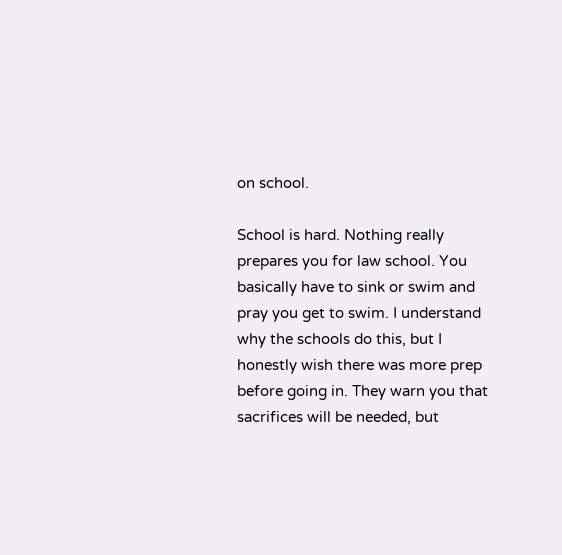on school.

School is hard. Nothing really prepares you for law school. You basically have to sink or swim and pray you get to swim. I understand why the schools do this, but I honestly wish there was more prep before going in. They warn you that sacrifices will be needed, but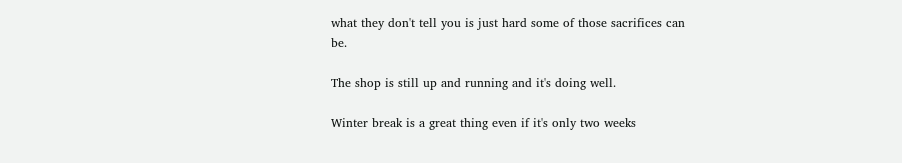what they don't tell you is just hard some of those sacrifices can be.

The shop is still up and running and it's doing well.

Winter break is a great thing even if it's only two weeks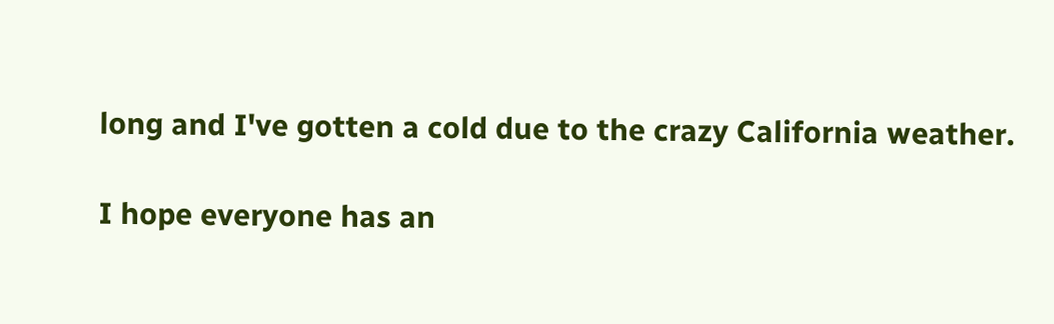long and I've gotten a cold due to the crazy California weather.

I hope everyone has an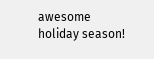awesome holiday season!